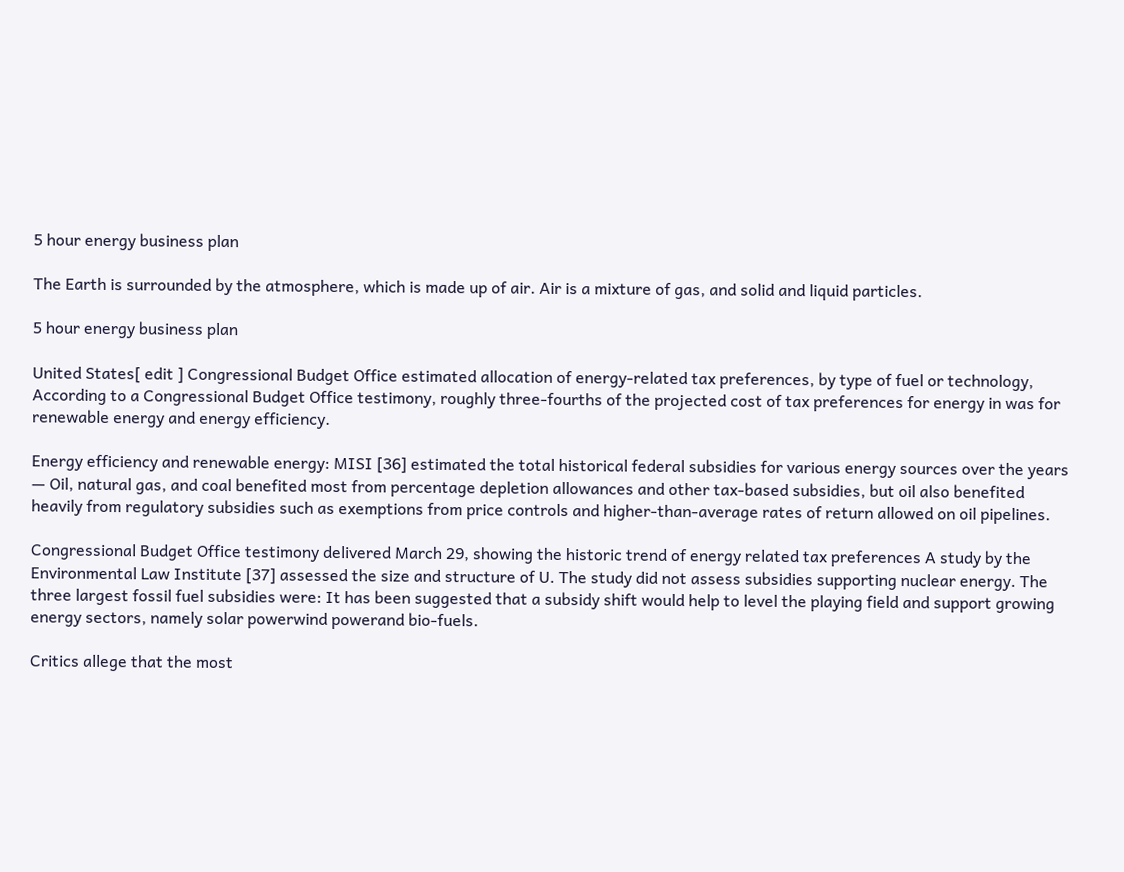5 hour energy business plan

The Earth is surrounded by the atmosphere, which is made up of air. Air is a mixture of gas, and solid and liquid particles.

5 hour energy business plan

United States[ edit ] Congressional Budget Office estimated allocation of energy-related tax preferences, by type of fuel or technology, According to a Congressional Budget Office testimony, roughly three-fourths of the projected cost of tax preferences for energy in was for renewable energy and energy efficiency.

Energy efficiency and renewable energy: MISI [36] estimated the total historical federal subsidies for various energy sources over the years — Oil, natural gas, and coal benefited most from percentage depletion allowances and other tax-based subsidies, but oil also benefited heavily from regulatory subsidies such as exemptions from price controls and higher-than-average rates of return allowed on oil pipelines.

Congressional Budget Office testimony delivered March 29, showing the historic trend of energy related tax preferences A study by the Environmental Law Institute [37] assessed the size and structure of U. The study did not assess subsidies supporting nuclear energy. The three largest fossil fuel subsidies were: It has been suggested that a subsidy shift would help to level the playing field and support growing energy sectors, namely solar powerwind powerand bio-fuels.

Critics allege that the most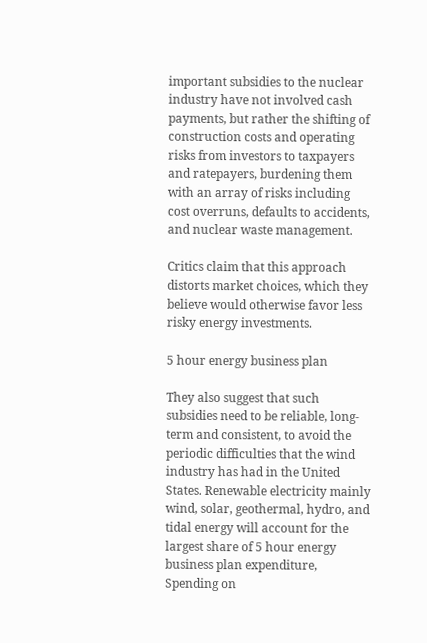important subsidies to the nuclear industry have not involved cash payments, but rather the shifting of construction costs and operating risks from investors to taxpayers and ratepayers, burdening them with an array of risks including cost overruns, defaults to accidents, and nuclear waste management.

Critics claim that this approach distorts market choices, which they believe would otherwise favor less risky energy investments.

5 hour energy business plan

They also suggest that such subsidies need to be reliable, long-term and consistent, to avoid the periodic difficulties that the wind industry has had in the United States. Renewable electricity mainly wind, solar, geothermal, hydro, and tidal energy will account for the largest share of 5 hour energy business plan expenditure, Spending on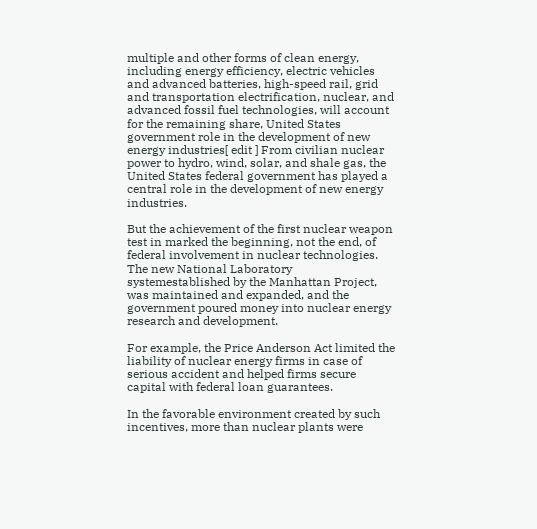multiple and other forms of clean energy, including energy efficiency, electric vehicles and advanced batteries, high-speed rail, grid and transportation electrification, nuclear, and advanced fossil fuel technologies, will account for the remaining share, United States government role in the development of new energy industries[ edit ] From civilian nuclear power to hydro, wind, solar, and shale gas, the United States federal government has played a central role in the development of new energy industries.

But the achievement of the first nuclear weapon test in marked the beginning, not the end, of federal involvement in nuclear technologies. The new National Laboratory systemestablished by the Manhattan Project, was maintained and expanded, and the government poured money into nuclear energy research and development.

For example, the Price Anderson Act limited the liability of nuclear energy firms in case of serious accident and helped firms secure capital with federal loan guarantees.

In the favorable environment created by such incentives, more than nuclear plants were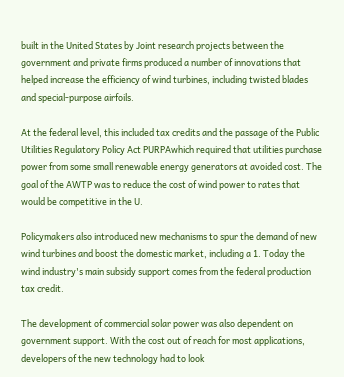built in the United States by Joint research projects between the government and private firms produced a number of innovations that helped increase the efficiency of wind turbines, including twisted blades and special-purpose airfoils.

At the federal level, this included tax credits and the passage of the Public Utilities Regulatory Policy Act PURPAwhich required that utilities purchase power from some small renewable energy generators at avoided cost. The goal of the AWTP was to reduce the cost of wind power to rates that would be competitive in the U.

Policymakers also introduced new mechanisms to spur the demand of new wind turbines and boost the domestic market, including a 1. Today the wind industry's main subsidy support comes from the federal production tax credit.

The development of commercial solar power was also dependent on government support. With the cost out of reach for most applications, developers of the new technology had to look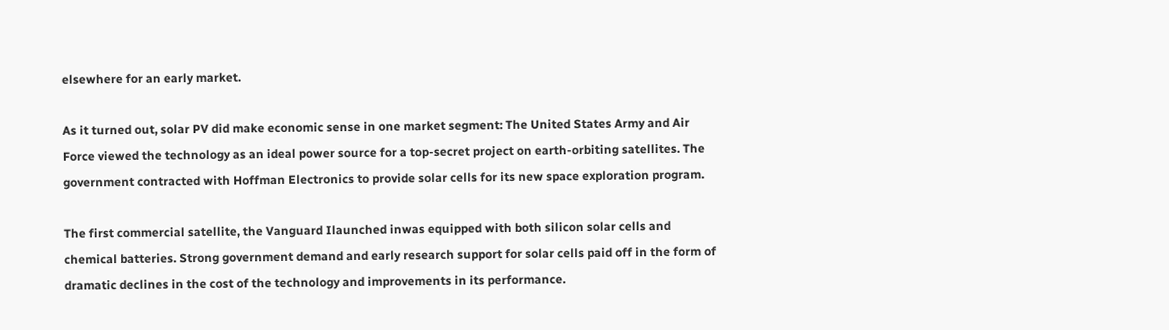elsewhere for an early market.

As it turned out, solar PV did make economic sense in one market segment: The United States Army and Air Force viewed the technology as an ideal power source for a top-secret project on earth-orbiting satellites. The government contracted with Hoffman Electronics to provide solar cells for its new space exploration program.

The first commercial satellite, the Vanguard Ilaunched inwas equipped with both silicon solar cells and chemical batteries. Strong government demand and early research support for solar cells paid off in the form of dramatic declines in the cost of the technology and improvements in its performance.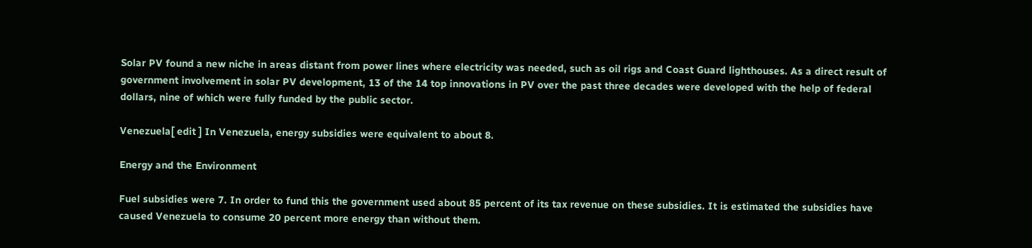Solar PV found a new niche in areas distant from power lines where electricity was needed, such as oil rigs and Coast Guard lighthouses. As a direct result of government involvement in solar PV development, 13 of the 14 top innovations in PV over the past three decades were developed with the help of federal dollars, nine of which were fully funded by the public sector.

Venezuela[ edit ] In Venezuela, energy subsidies were equivalent to about 8.

Energy and the Environment

Fuel subsidies were 7. In order to fund this the government used about 85 percent of its tax revenue on these subsidies. It is estimated the subsidies have caused Venezuela to consume 20 percent more energy than without them.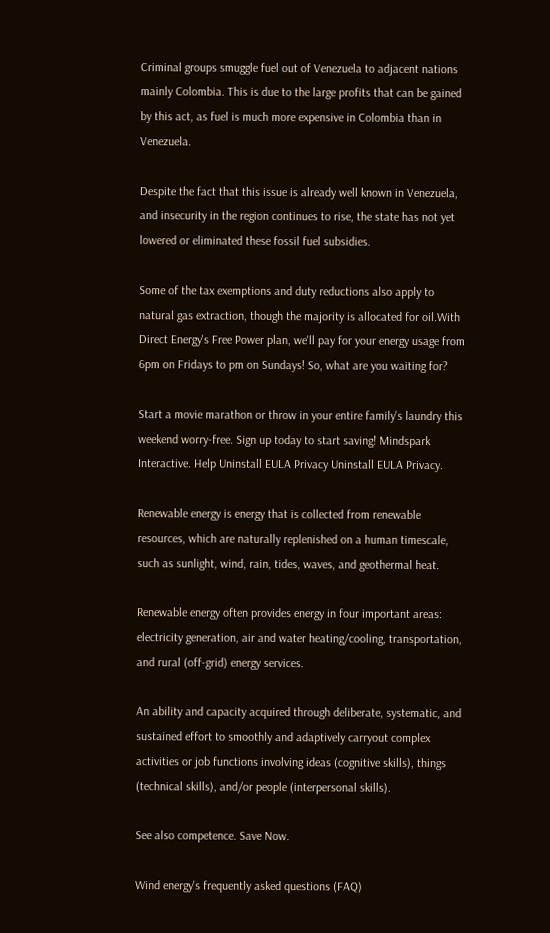Criminal groups smuggle fuel out of Venezuela to adjacent nations mainly Colombia. This is due to the large profits that can be gained by this act, as fuel is much more expensive in Colombia than in Venezuela.

Despite the fact that this issue is already well known in Venezuela, and insecurity in the region continues to rise, the state has not yet lowered or eliminated these fossil fuel subsidies.

Some of the tax exemptions and duty reductions also apply to natural gas extraction, though the majority is allocated for oil.With Direct Energy's Free Power plan, we'll pay for your energy usage from 6pm on Fridays to pm on Sundays! So, what are you waiting for?

Start a movie marathon or throw in your entire family's laundry this weekend worry-free. Sign up today to start saving! Mindspark Interactive. Help Uninstall EULA Privacy Uninstall EULA Privacy.

Renewable energy is energy that is collected from renewable resources, which are naturally replenished on a human timescale, such as sunlight, wind, rain, tides, waves, and geothermal heat.

Renewable energy often provides energy in four important areas: electricity generation, air and water heating/cooling, transportation, and rural (off-grid) energy services.

An ability and capacity acquired through deliberate, systematic, and sustained effort to smoothly and adaptively carryout complex activities or job functions involving ideas (cognitive skills), things (technical skills), and/or people (interpersonal skills).

See also competence. Save Now.

Wind energy's frequently asked questions (FAQ)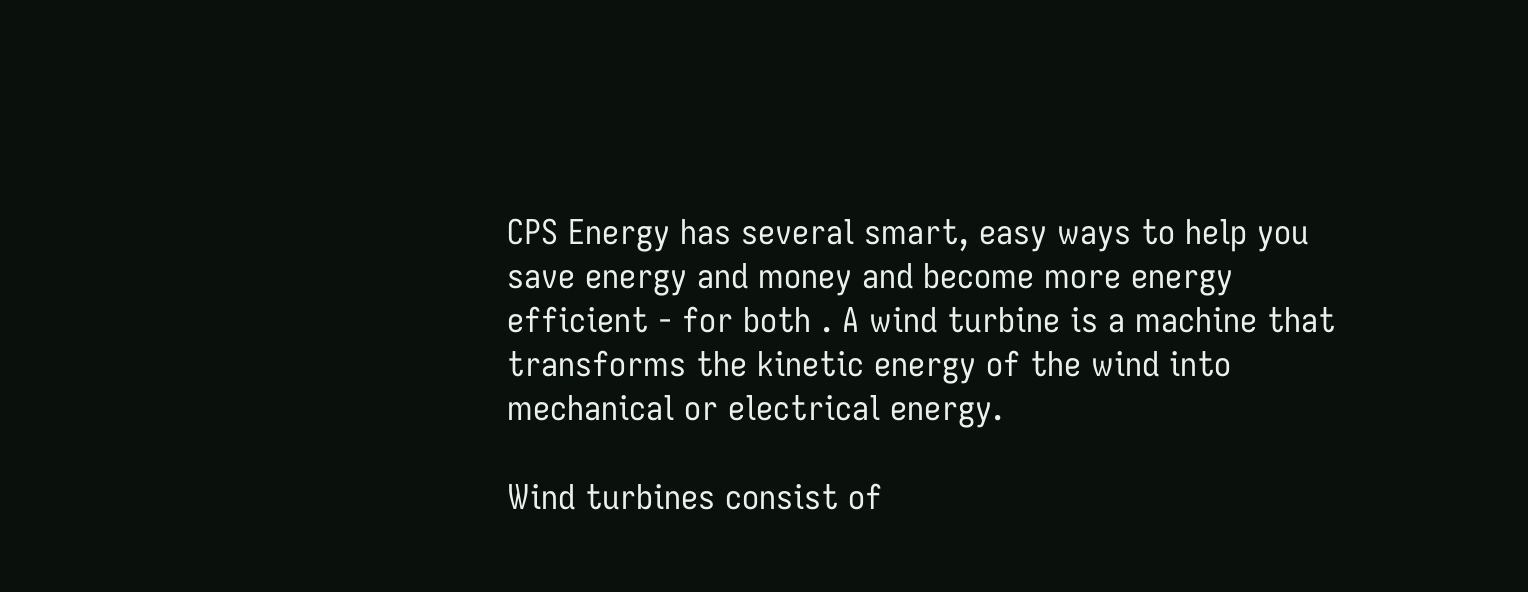CPS Energy has several smart, easy ways to help you save energy and money and become more energy efficient - for both . A wind turbine is a machine that transforms the kinetic energy of the wind into mechanical or electrical energy.

Wind turbines consist of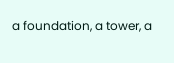a foundation, a tower, a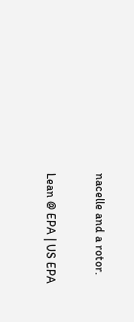nacelle and a rotor.

Lean @ EPA | US EPA